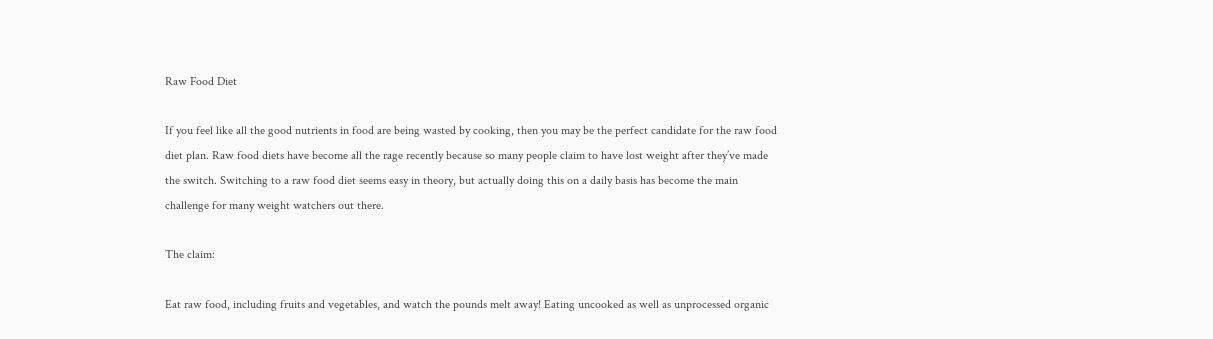Raw Food Diet

If you feel like all the good nutrients in food are being wasted by cooking, then you may be the perfect candidate for the raw food diet plan. Raw food diets have become all the rage recently because so many people claim to have lost weight after they’ve made the switch. Switching to a raw food diet seems easy in theory, but actually doing this on a daily basis has become the main challenge for many weight watchers out there.

The claim:

Eat raw food, including fruits and vegetables, and watch the pounds melt away! Eating uncooked as well as unprocessed organic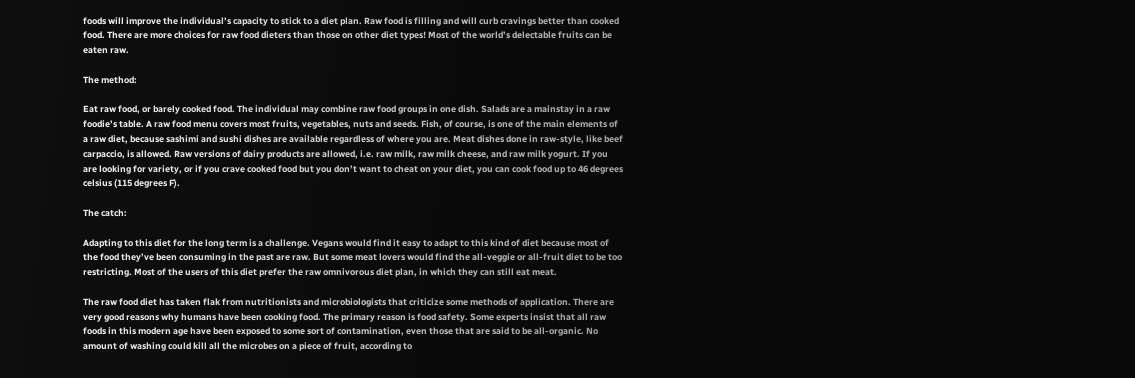foods will improve the individual’s capacity to stick to a diet plan. Raw food is filling and will curb cravings better than cooked food. There are more choices for raw food dieters than those on other diet types! Most of the world’s delectable fruits can be eaten raw.

The method:

Eat raw food, or barely cooked food. The individual may combine raw food groups in one dish. Salads are a mainstay in a raw foodie’s table. A raw food menu covers most fruits, vegetables, nuts and seeds. Fish, of course, is one of the main elements of a raw diet, because sashimi and sushi dishes are available regardless of where you are. Meat dishes done in raw-style, like beef carpaccio, is allowed. Raw versions of dairy products are allowed, i.e. raw milk, raw milk cheese, and raw milk yogurt. If you are looking for variety, or if you crave cooked food but you don’t want to cheat on your diet, you can cook food up to 46 degrees celsius (115 degrees F).

The catch:

Adapting to this diet for the long term is a challenge. Vegans would find it easy to adapt to this kind of diet because most of the food they’ve been consuming in the past are raw. But some meat lovers would find the all-veggie or all-fruit diet to be too restricting. Most of the users of this diet prefer the raw omnivorous diet plan, in which they can still eat meat.

The raw food diet has taken flak from nutritionists and microbiologists that criticize some methods of application. There are very good reasons why humans have been cooking food. The primary reason is food safety. Some experts insist that all raw foods in this modern age have been exposed to some sort of contamination, even those that are said to be all-organic. No amount of washing could kill all the microbes on a piece of fruit, according to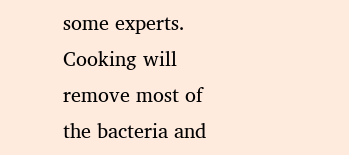some experts. Cooking will remove most of the bacteria and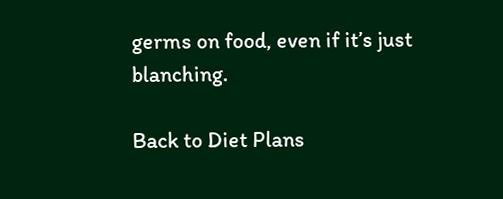germs on food, even if it’s just blanching.

Back to Diet Plans